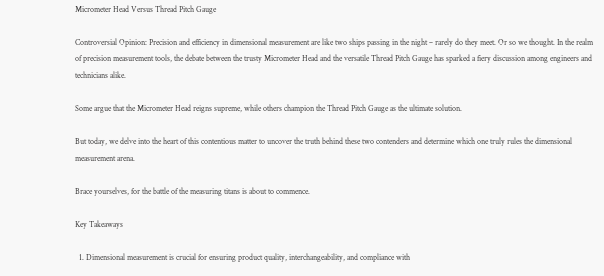Micrometer Head Versus Thread Pitch Gauge

Controversial Opinion: Precision and efficiency in dimensional measurement are like two ships passing in the night – rarely do they meet. Or so we thought. In the realm of precision measurement tools, the debate between the trusty Micrometer Head and the versatile Thread Pitch Gauge has sparked a fiery discussion among engineers and technicians alike.

Some argue that the Micrometer Head reigns supreme, while others champion the Thread Pitch Gauge as the ultimate solution.

But today, we delve into the heart of this contentious matter to uncover the truth behind these two contenders and determine which one truly rules the dimensional measurement arena.

Brace yourselves, for the battle of the measuring titans is about to commence.

Key Takeaways

  1. Dimensional measurement is crucial for ensuring product quality, interchangeability, and compliance with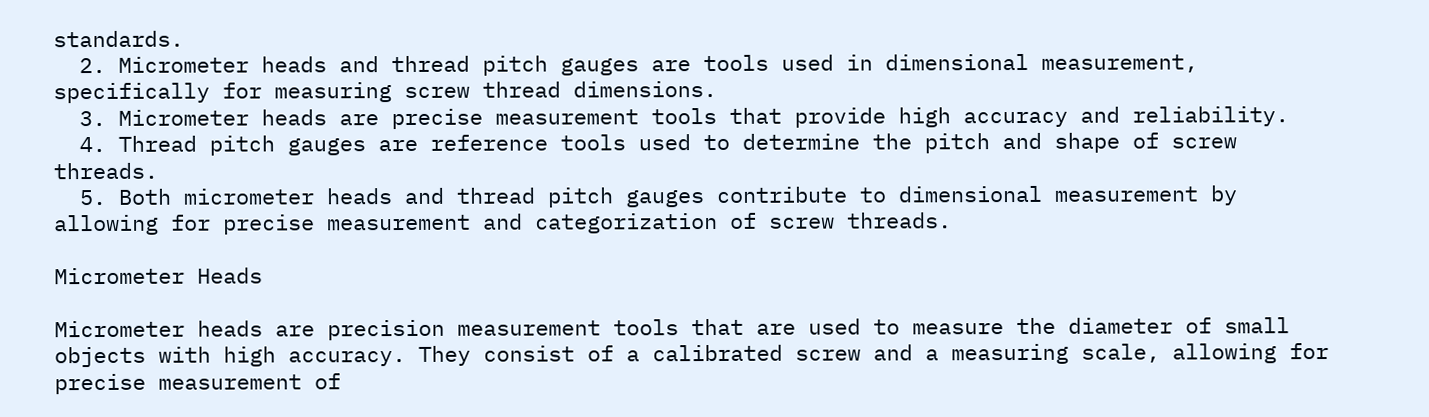standards.
  2. Micrometer heads and thread pitch gauges are tools used in dimensional measurement, specifically for measuring screw thread dimensions.
  3. Micrometer heads are precise measurement tools that provide high accuracy and reliability.
  4. Thread pitch gauges are reference tools used to determine the pitch and shape of screw threads.
  5. Both micrometer heads and thread pitch gauges contribute to dimensional measurement by allowing for precise measurement and categorization of screw threads.

Micrometer Heads

Micrometer heads are precision measurement tools that are used to measure the diameter of small objects with high accuracy. They consist of a calibrated screw and a measuring scale, allowing for precise measurement of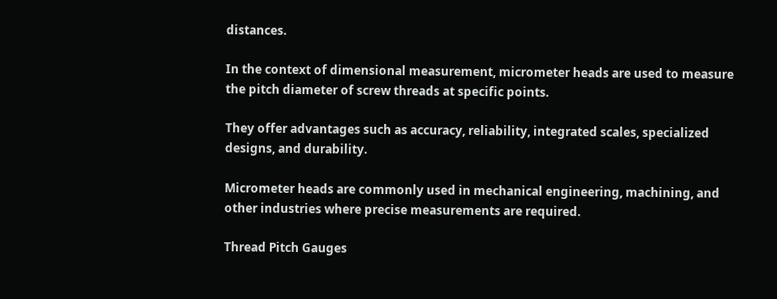distances.

In the context of dimensional measurement, micrometer heads are used to measure the pitch diameter of screw threads at specific points.

They offer advantages such as accuracy, reliability, integrated scales, specialized designs, and durability.

Micrometer heads are commonly used in mechanical engineering, machining, and other industries where precise measurements are required.

Thread Pitch Gauges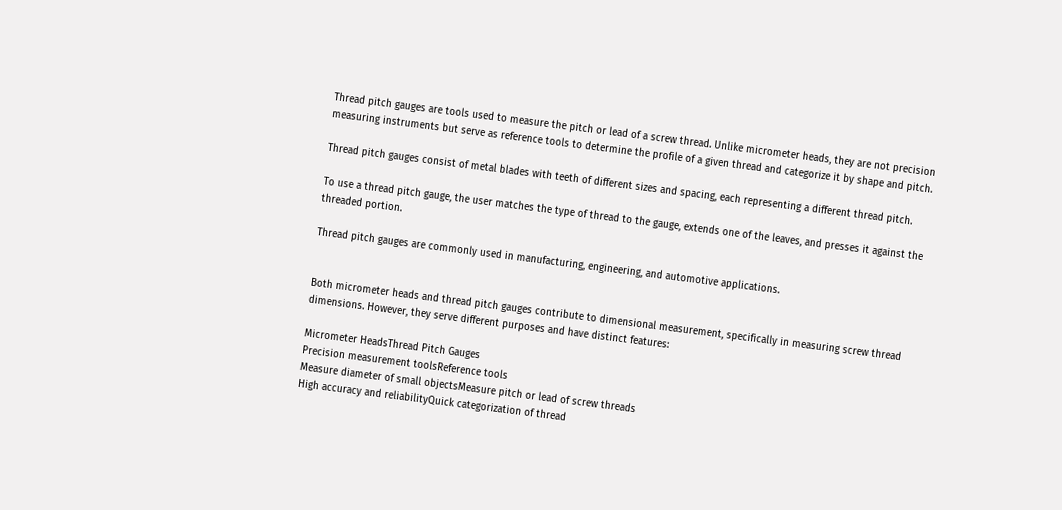Thread pitch gauges are tools used to measure the pitch or lead of a screw thread. Unlike micrometer heads, they are not precision measuring instruments but serve as reference tools to determine the profile of a given thread and categorize it by shape and pitch.

Thread pitch gauges consist of metal blades with teeth of different sizes and spacing, each representing a different thread pitch.

To use a thread pitch gauge, the user matches the type of thread to the gauge, extends one of the leaves, and presses it against the threaded portion.

Thread pitch gauges are commonly used in manufacturing, engineering, and automotive applications.


Both micrometer heads and thread pitch gauges contribute to dimensional measurement, specifically in measuring screw thread dimensions. However, they serve different purposes and have distinct features:

Micrometer HeadsThread Pitch Gauges
Precision measurement toolsReference tools
Measure diameter of small objectsMeasure pitch or lead of screw threads
High accuracy and reliabilityQuick categorization of thread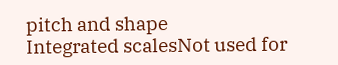pitch and shape
Integrated scalesNot used for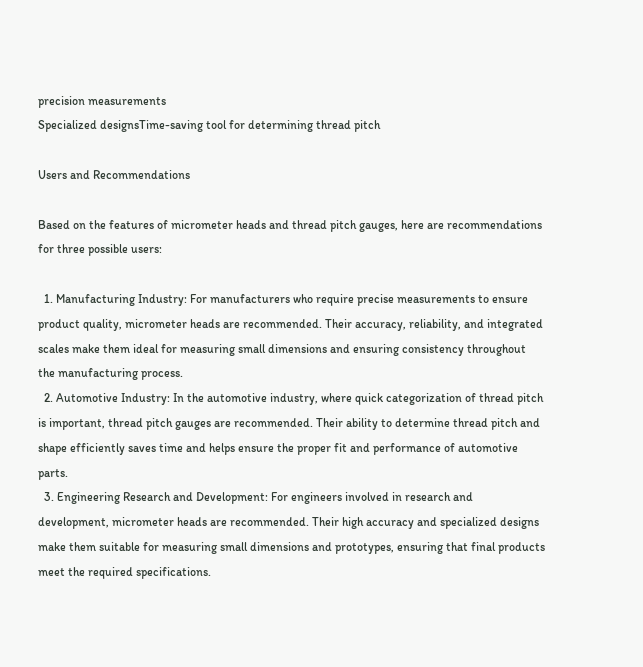precision measurements
Specialized designsTime-saving tool for determining thread pitch

Users and Recommendations

Based on the features of micrometer heads and thread pitch gauges, here are recommendations for three possible users:

  1. Manufacturing Industry: For manufacturers who require precise measurements to ensure product quality, micrometer heads are recommended. Their accuracy, reliability, and integrated scales make them ideal for measuring small dimensions and ensuring consistency throughout the manufacturing process.
  2. Automotive Industry: In the automotive industry, where quick categorization of thread pitch is important, thread pitch gauges are recommended. Their ability to determine thread pitch and shape efficiently saves time and helps ensure the proper fit and performance of automotive parts.
  3. Engineering Research and Development: For engineers involved in research and development, micrometer heads are recommended. Their high accuracy and specialized designs make them suitable for measuring small dimensions and prototypes, ensuring that final products meet the required specifications.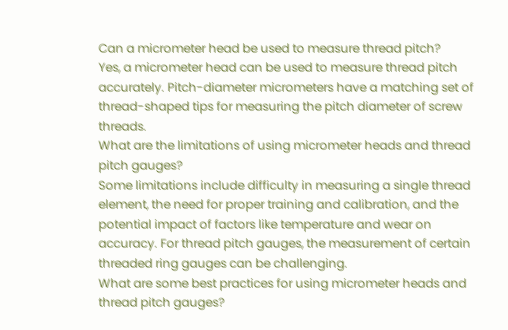Can a micrometer head be used to measure thread pitch?
Yes, a micrometer head can be used to measure thread pitch accurately. Pitch-diameter micrometers have a matching set of thread-shaped tips for measuring the pitch diameter of screw threads.
What are the limitations of using micrometer heads and thread pitch gauges?
Some limitations include difficulty in measuring a single thread element, the need for proper training and calibration, and the potential impact of factors like temperature and wear on accuracy. For thread pitch gauges, the measurement of certain threaded ring gauges can be challenging.
What are some best practices for using micrometer heads and thread pitch gauges?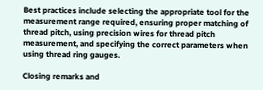Best practices include selecting the appropriate tool for the measurement range required, ensuring proper matching of thread pitch, using precision wires for thread pitch measurement, and specifying the correct parameters when using thread ring gauges.

Closing remarks and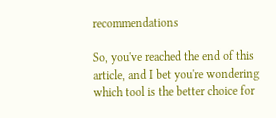recommendations

So, you've reached the end of this article, and I bet you're wondering which tool is the better choice for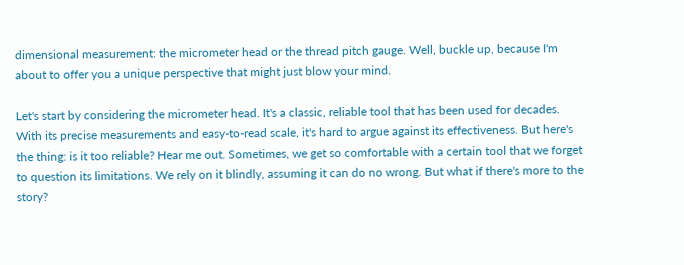dimensional measurement: the micrometer head or the thread pitch gauge. Well, buckle up, because I'm about to offer you a unique perspective that might just blow your mind.

Let's start by considering the micrometer head. It's a classic, reliable tool that has been used for decades. With its precise measurements and easy-to-read scale, it's hard to argue against its effectiveness. But here's the thing: is it too reliable? Hear me out. Sometimes, we get so comfortable with a certain tool that we forget to question its limitations. We rely on it blindly, assuming it can do no wrong. But what if there's more to the story?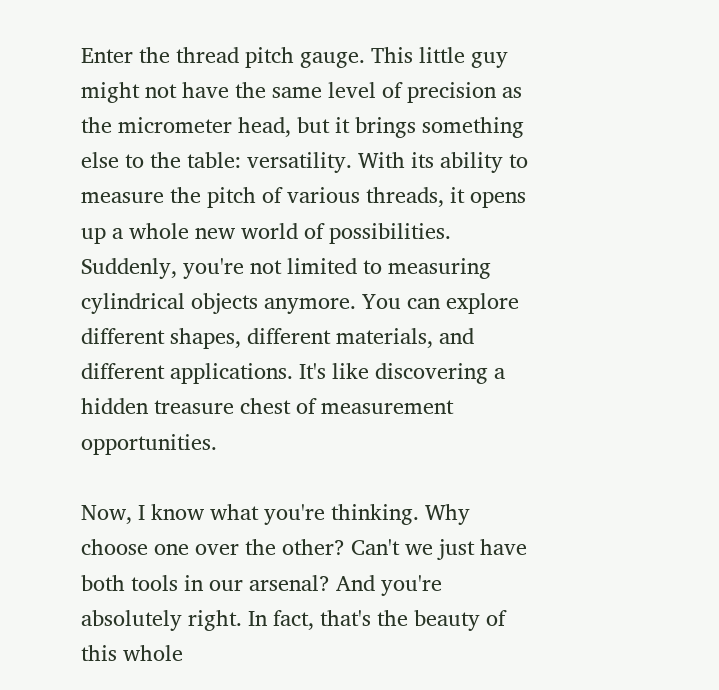Enter the thread pitch gauge. This little guy might not have the same level of precision as the micrometer head, but it brings something else to the table: versatility. With its ability to measure the pitch of various threads, it opens up a whole new world of possibilities. Suddenly, you're not limited to measuring cylindrical objects anymore. You can explore different shapes, different materials, and different applications. It's like discovering a hidden treasure chest of measurement opportunities.

Now, I know what you're thinking. Why choose one over the other? Can't we just have both tools in our arsenal? And you're absolutely right. In fact, that's the beauty of this whole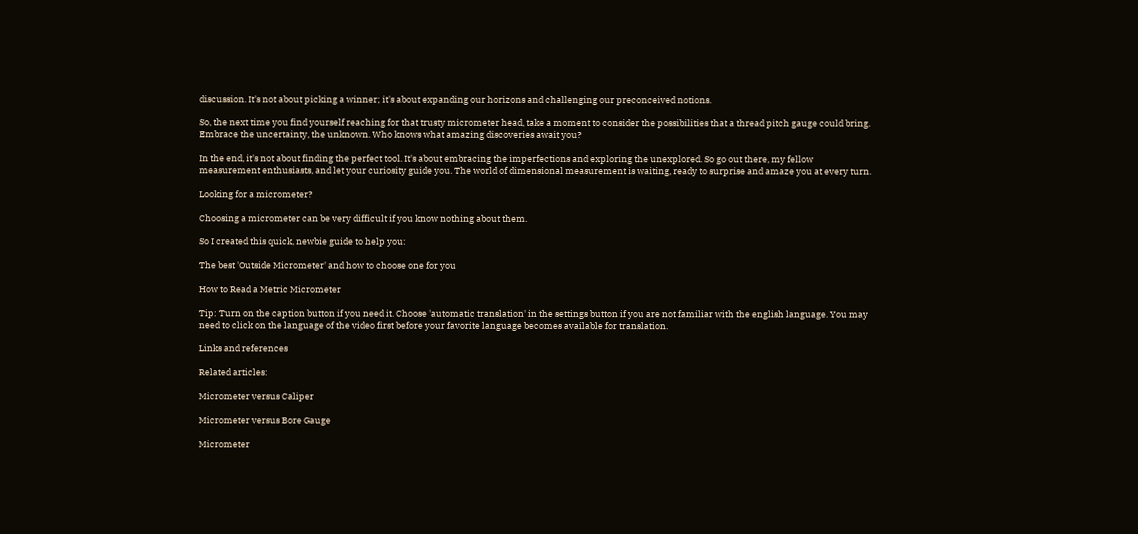discussion. It's not about picking a winner; it's about expanding our horizons and challenging our preconceived notions.

So, the next time you find yourself reaching for that trusty micrometer head, take a moment to consider the possibilities that a thread pitch gauge could bring. Embrace the uncertainty, the unknown. Who knows what amazing discoveries await you?

In the end, it's not about finding the perfect tool. It's about embracing the imperfections and exploring the unexplored. So go out there, my fellow measurement enthusiasts, and let your curiosity guide you. The world of dimensional measurement is waiting, ready to surprise and amaze you at every turn.

Looking for a micrometer?

Choosing a micrometer can be very difficult if you know nothing about them.

So I created this quick, newbie guide to help you:

The best 'Outside Micrometer' and how to choose one for you

How to Read a Metric Micrometer

Tip: Turn on the caption button if you need it. Choose 'automatic translation' in the settings button if you are not familiar with the english language. You may need to click on the language of the video first before your favorite language becomes available for translation.

Links and references

Related articles:

Micrometer versus Caliper

Micrometer versus Bore Gauge

Micrometer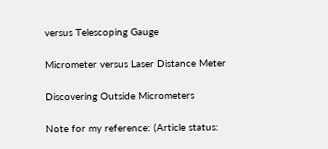versus Telescoping Gauge

Micrometer versus Laser Distance Meter

Discovering Outside Micrometers

Note for my reference: (Article status: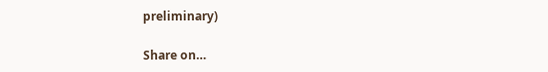preliminary)

Share on…